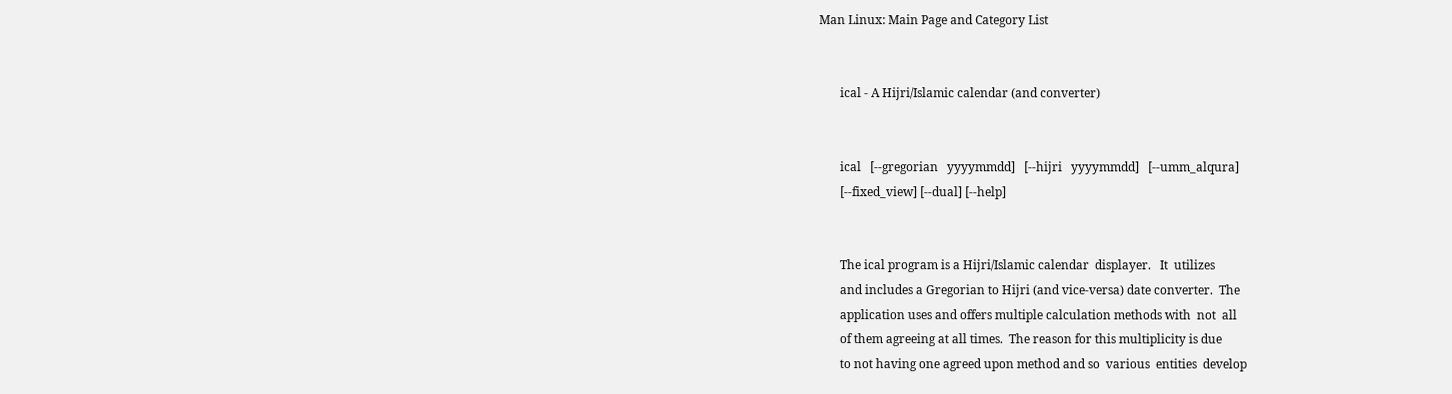Man Linux: Main Page and Category List


       ical - A Hijri/Islamic calendar (and converter)


       ical   [--gregorian   yyyymmdd]   [--hijri   yyyymmdd]   [--umm_alqura]
       [--fixed_view] [--dual] [--help]


       The ical program is a Hijri/Islamic calendar  displayer.   It  utilizes
       and includes a Gregorian to Hijri (and vice-versa) date converter.  The
       application uses and offers multiple calculation methods with  not  all
       of them agreeing at all times.  The reason for this multiplicity is due
       to not having one agreed upon method and so  various  entities  develop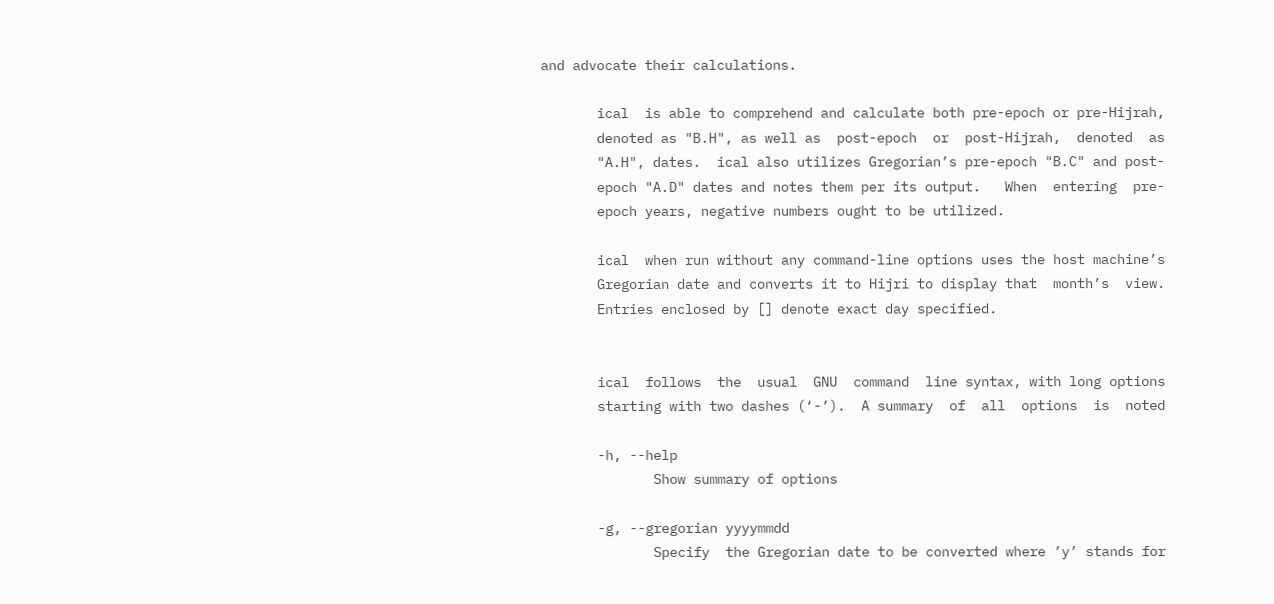and advocate their calculations.

       ical  is able to comprehend and calculate both pre-epoch or pre-Hijrah,
       denoted as "B.H", as well as  post-epoch  or  post-Hijrah,  denoted  as
       "A.H", dates.  ical also utilizes Gregorian’s pre-epoch "B.C" and post-
       epoch "A.D" dates and notes them per its output.   When  entering  pre-
       epoch years, negative numbers ought to be utilized.

       ical  when run without any command-line options uses the host machine’s
       Gregorian date and converts it to Hijri to display that  month’s  view.
       Entries enclosed by [] denote exact day specified.


       ical  follows  the  usual  GNU  command  line syntax, with long options
       starting with two dashes (‘-’).  A summary  of  all  options  is  noted

       -h, --help
              Show summary of options

       -g, --gregorian yyyymmdd
              Specify  the Gregorian date to be converted where ’y’ stands for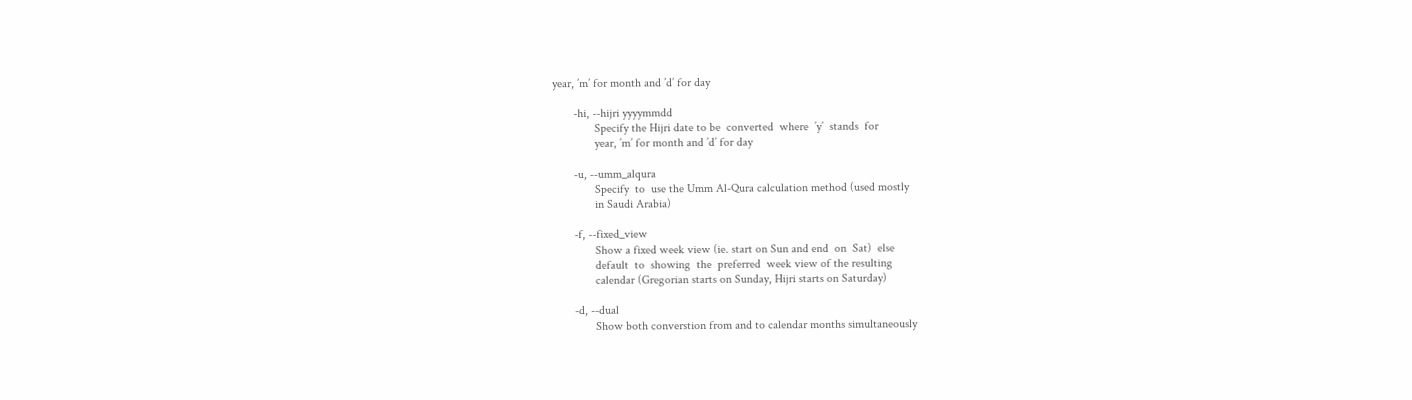year, ’m’ for month and ’d’ for day

       -hi, --hijri yyyymmdd
              Specify the Hijri date to be  converted  where  ’y’  stands  for
              year, ’m’ for month and ’d’ for day

       -u, --umm_alqura
              Specify  to  use the Umm Al-Qura calculation method (used mostly
              in Saudi Arabia)

       -f, --fixed_view
              Show a fixed week view (ie. start on Sun and end  on  Sat)  else
              default  to  showing  the  preferred  week view of the resulting
              calendar (Gregorian starts on Sunday, Hijri starts on Saturday)

       -d, --dual
              Show both converstion from and to calendar months simultaneously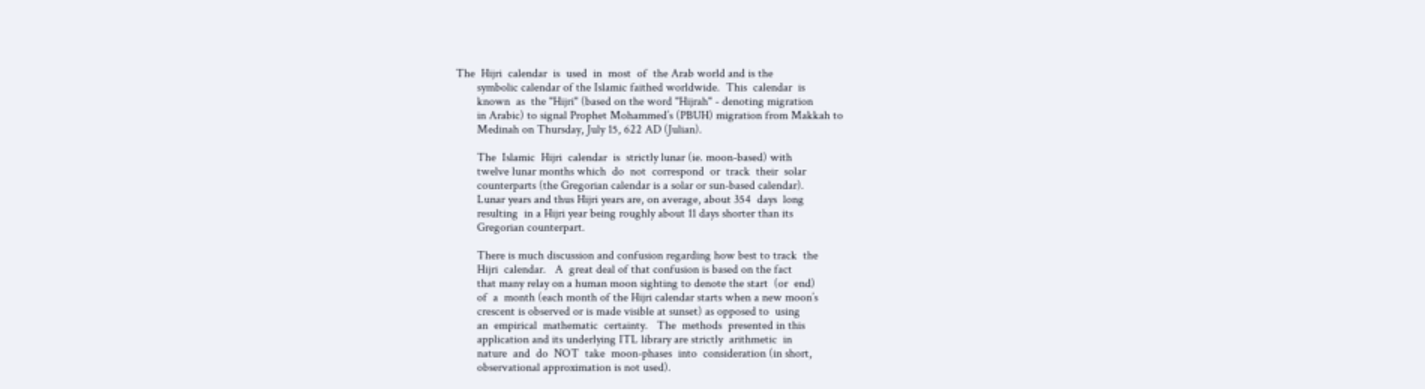The  Hijri  calendar  is  used  in  most  of  the Arab world and is the
       symbolic calendar of the Islamic faithed worldwide.  This  calendar  is
       known  as  the "Hijri" (based on the word "Hijrah" - denoting migration
       in Arabic) to signal Prophet Mohammed’s (PBUH) migration from Makkah to
       Medinah on Thursday, July 15, 622 AD (Julian).

       The  Islamic  Hijri  calendar  is  strictly lunar (ie. moon-based) with
       twelve lunar months which  do  not  correspond  or  track  their  solar
       counterparts (the Gregorian calendar is a solar or sun-based calendar).
       Lunar years and thus Hijri years are, on average, about 354  days  long
       resulting  in a Hijri year being roughly about 11 days shorter than its
       Gregorian counterpart.

       There is much discussion and confusion regarding how best to track  the
       Hijri  calendar.   A  great deal of that confusion is based on the fact
       that many relay on a human moon sighting to denote the start  (or  end)
       of  a  month (each month of the Hijri calendar starts when a new moon’s
       crescent is observed or is made visible at sunset) as opposed to  using
       an  empirical  mathematic  certainty.   The  methods  presented in this
       application and its underlying ITL library are strictly  arithmetic  in
       nature  and  do  NOT  take  moon-phases  into  consideration (in short,
       observational approximation is not used).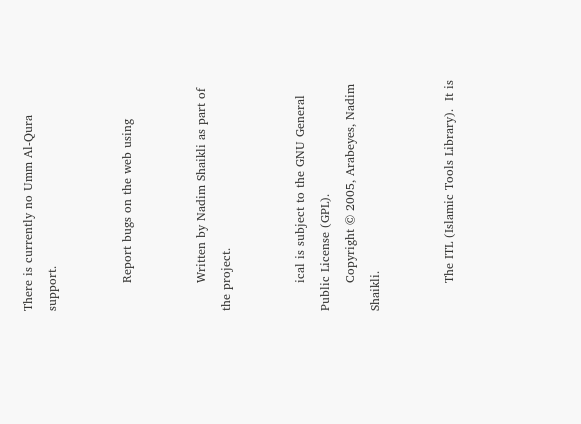There is currently no Umm Al-Qura support.


       Report bugs on the web using


       Written by Nadim Shaikli as part of the project.


       ical is subject to the GNU General Public License (GPL).
       Copyright © 2005, Arabeyes, Nadim Shaikli.


       The ITL (Islamic Tools Library).  It is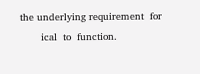the underlying requirement  for
       ical  to  function.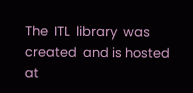The  ITL  library  was  created  and is hosted at